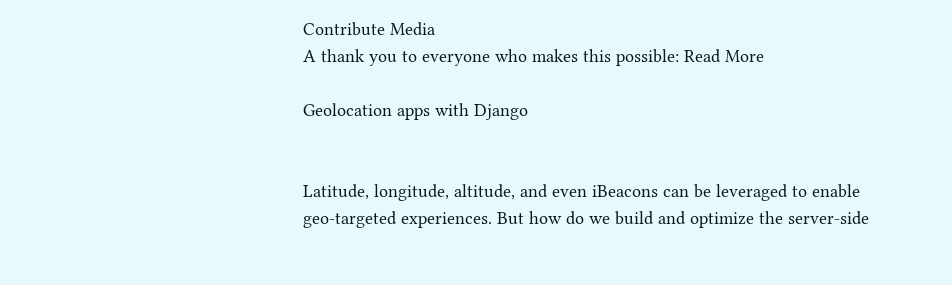Contribute Media
A thank you to everyone who makes this possible: Read More

Geolocation apps with Django


Latitude, longitude, altitude, and even iBeacons can be leveraged to enable geo-targeted experiences. But how do we build and optimize the server-side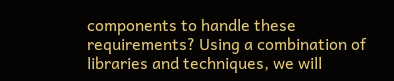components to handle these requirements? Using a combination of libraries and techniques, we will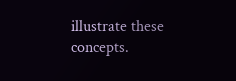illustrate these concepts.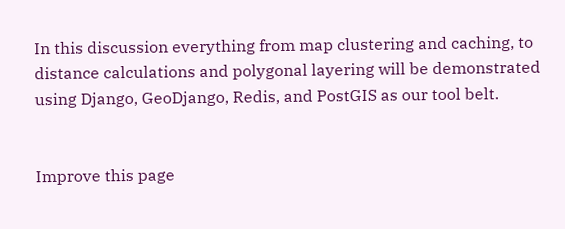In this discussion everything from map clustering and caching, to distance calculations and polygonal layering will be demonstrated using Django, GeoDjango, Redis, and PostGIS as our tool belt.


Improve this page